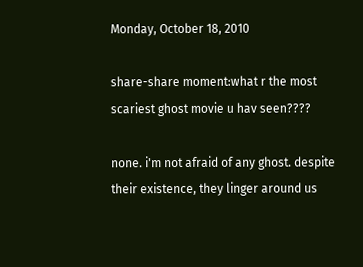Monday, October 18, 2010

share-share moment:what r the most scariest ghost movie u hav seen????

none. i'm not afraid of any ghost. despite their existence, they linger around us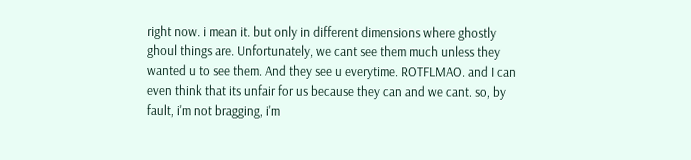right now. i mean it. but only in different dimensions where ghostly ghoul things are. Unfortunately, we cant see them much unless they wanted u to see them. And they see u everytime. ROTFLMAO. and I can even think that its unfair for us because they can and we cant. so, by fault, i'm not bragging, i'm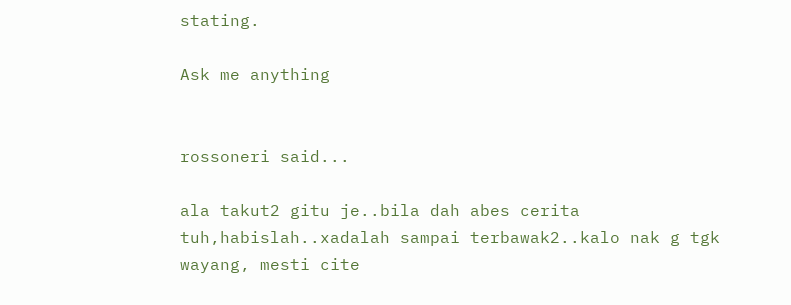stating.

Ask me anything


rossoneri said...

ala takut2 gitu je..bila dah abes cerita tuh,habislah..xadalah sampai terbawak2..kalo nak g tgk wayang, mesti cite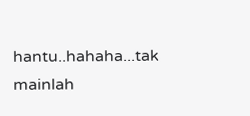hantu..hahaha...tak mainlah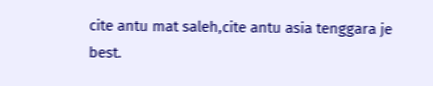cite antu mat saleh,cite antu asia tenggara je best.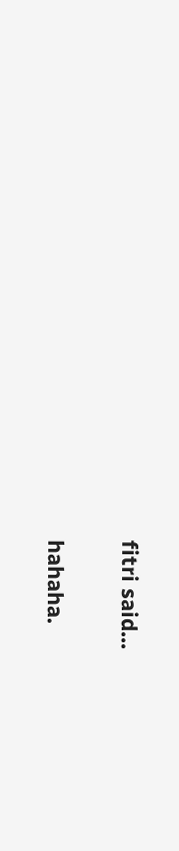fitri said...

hahaha.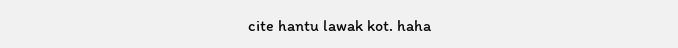cite hantu lawak kot. haha